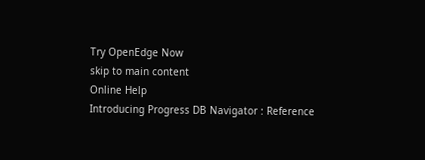Try OpenEdge Now
skip to main content
Online Help
Introducing Progress DB Navigator : Reference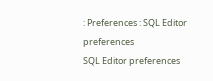: Preferences : SQL Editor preferences
SQL Editor preferences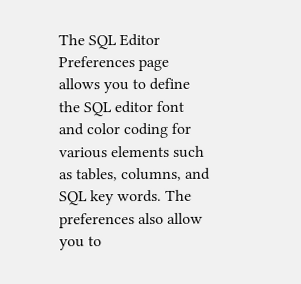The SQL Editor Preferences page allows you to define the SQL editor font and color coding for various elements such as tables, columns, and SQL key words. The preferences also allow you to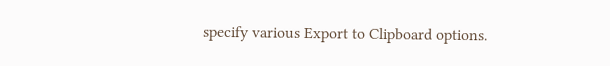specify various Export to Clipboard options.